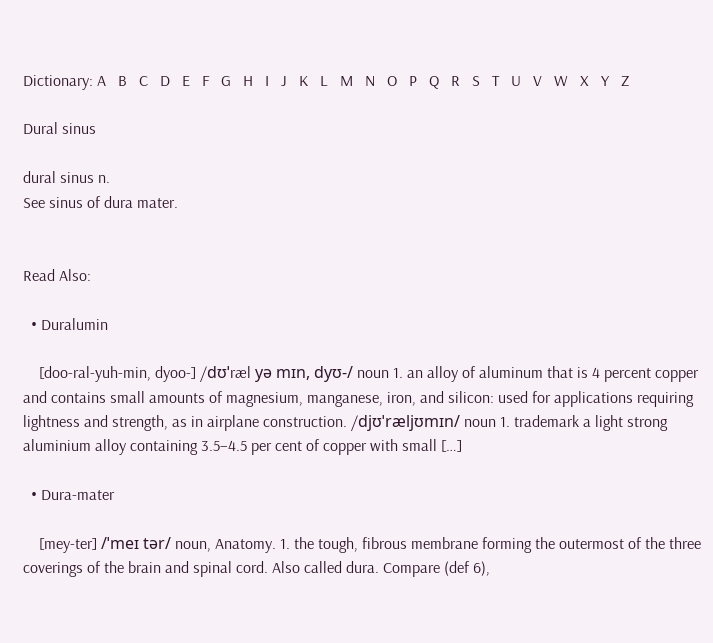Dictionary: A   B   C   D   E   F   G   H   I   J   K   L   M   N   O   P   Q   R   S   T   U   V   W   X   Y   Z

Dural sinus

dural sinus n.
See sinus of dura mater.


Read Also:

  • Duralumin

    [doo-ral-yuh-min, dyoo-] /dʊˈræl yə mɪn, dyʊ-/ noun 1. an alloy of aluminum that is 4 percent copper and contains small amounts of magnesium, manganese, iron, and silicon: used for applications requiring lightness and strength, as in airplane construction. /djʊˈræljʊmɪn/ noun 1. trademark a light strong aluminium alloy containing 3.5–4.5 per cent of copper with small […]

  • Dura-mater

    [mey-ter] /ˈmeɪ tər/ noun, Anatomy. 1. the tough, fibrous membrane forming the outermost of the three coverings of the brain and spinal cord. Also called dura. Compare (def 6),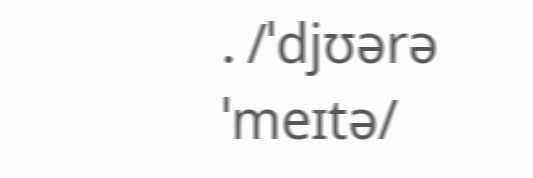. /ˈdjʊərə ˈmeɪtə/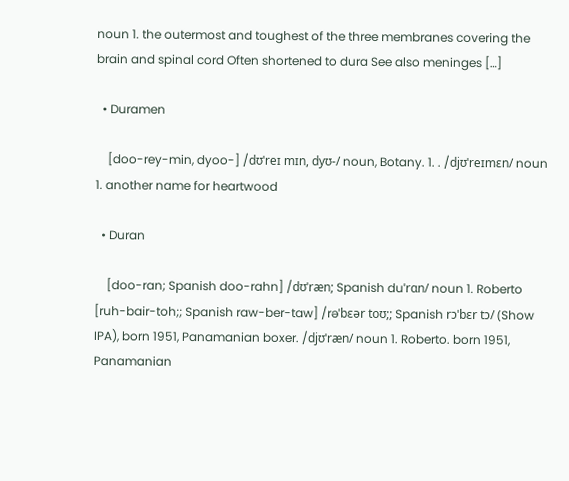noun 1. the outermost and toughest of the three membranes covering the brain and spinal cord Often shortened to dura See also meninges […]

  • Duramen

    [doo-rey-min, dyoo-] /dʊˈreɪ mɪn, dyʊ-/ noun, Botany. 1. . /djʊˈreɪmɛn/ noun 1. another name for heartwood

  • Duran

    [doo-ran; Spanish doo-rahn] /dʊˈræn; Spanish duˈrɑn/ noun 1. Roberto [ruh-bair-toh;; Spanish raw-ber-taw] /rəˈbɛər toʊ;; Spanish rɔˈbɛr tɔ/ (Show IPA), born 1951, Panamanian boxer. /djʊˈræn/ noun 1. Roberto. born 1951, Panamanian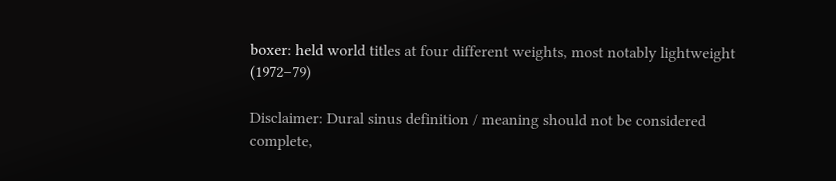boxer: held world titles at four different weights, most notably lightweight (1972–79)

Disclaimer: Dural sinus definition / meaning should not be considered complete,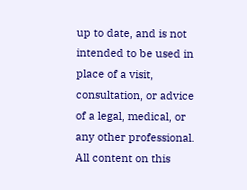up to date, and is not intended to be used in place of a visit, consultation, or advice of a legal, medical, or any other professional. All content on this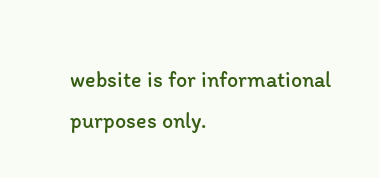website is for informational purposes only.